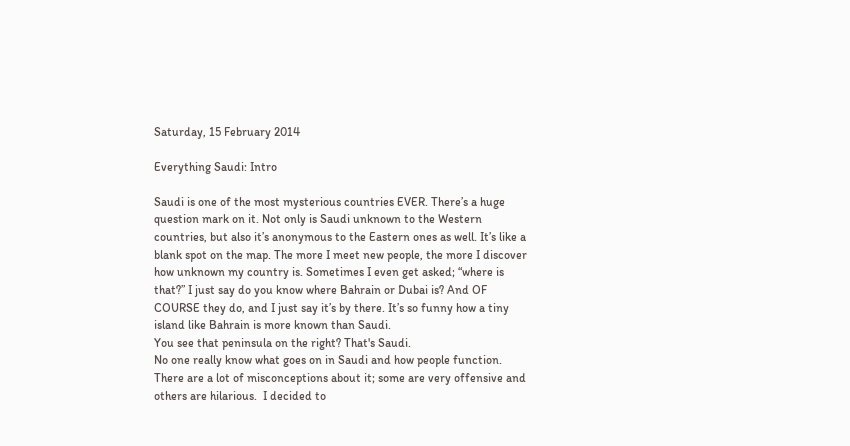Saturday, 15 February 2014

Everything Saudi: Intro

Saudi is one of the most mysterious countries EVER. There’s a huge question mark on it. Not only is Saudi unknown to the Western countries, but also it’s anonymous to the Eastern ones as well. It’s like a blank spot on the map. The more I meet new people, the more I discover how unknown my country is. Sometimes I even get asked; “where is that?” I just say do you know where Bahrain or Dubai is? And OF COURSE they do, and I just say it’s by there. It’s so funny how a tiny island like Bahrain is more known than Saudi.
You see that peninsula on the right? That's Saudi.
No one really know what goes on in Saudi and how people function.  There are a lot of misconceptions about it; some are very offensive and others are hilarious.  I decided to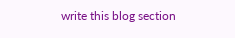write this blog section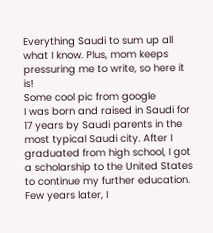Everything Saudi to sum up all what I know. Plus, mom keeps pressuring me to write, so here it is!
Some cool pic from google
I was born and raised in Saudi for 17 years by Saudi parents in the most typical Saudi city. After I graduated from high school, I got a scholarship to the United States to continue my further education.  Few years later, I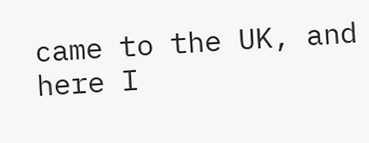came to the UK, and here I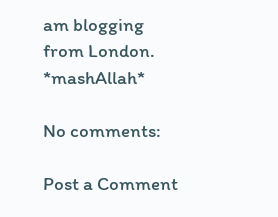am blogging from London. *mashAllah*

No comments:

Post a Comment